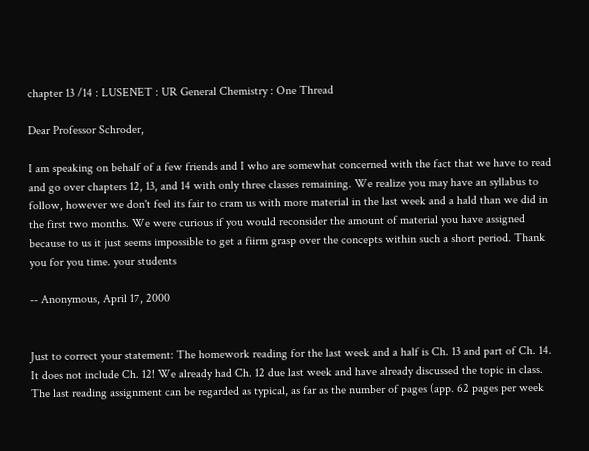chapter 13 /14 : LUSENET : UR General Chemistry : One Thread

Dear Professor Schroder,

I am speaking on behalf of a few friends and I who are somewhat concerned with the fact that we have to read and go over chapters 12, 13, and 14 with only three classes remaining. We realize you may have an syllabus to follow, however we don't feel its fair to cram us with more material in the last week and a hald than we did in the first two months. We were curious if you would reconsider the amount of material you have assigned because to us it just seems impossible to get a fiirm grasp over the concepts within such a short period. Thank you for you time. your students

-- Anonymous, April 17, 2000


Just to correct your statement: The homework reading for the last week and a half is Ch. 13 and part of Ch. 14. It does not include Ch. 12! We already had Ch. 12 due last week and have already discussed the topic in class. The last reading assignment can be regarded as typical, as far as the number of pages (app. 62 pages per week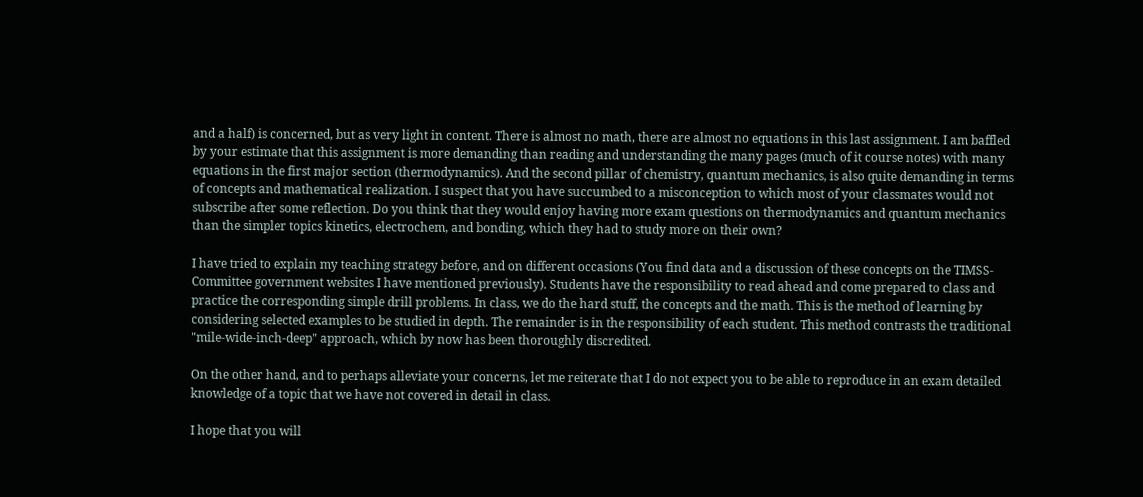and a half) is concerned, but as very light in content. There is almost no math, there are almost no equations in this last assignment. I am baffled by your estimate that this assignment is more demanding than reading and understanding the many pages (much of it course notes) with many equations in the first major section (thermodynamics). And the second pillar of chemistry, quantum mechanics, is also quite demanding in terms of concepts and mathematical realization. I suspect that you have succumbed to a misconception to which most of your classmates would not subscribe after some reflection. Do you think that they would enjoy having more exam questions on thermodynamics and quantum mechanics than the simpler topics kinetics, electrochem, and bonding, which they had to study more on their own?

I have tried to explain my teaching strategy before, and on different occasions (You find data and a discussion of these concepts on the TIMSS-Committee government websites I have mentioned previously). Students have the responsibility to read ahead and come prepared to class and practice the corresponding simple drill problems. In class, we do the hard stuff, the concepts and the math. This is the method of learning by considering selected examples to be studied in depth. The remainder is in the responsibility of each student. This method contrasts the traditional "mile-wide-inch-deep" approach, which by now has been thoroughly discredited.

On the other hand, and to perhaps alleviate your concerns, let me reiterate that I do not expect you to be able to reproduce in an exam detailed knowledge of a topic that we have not covered in detail in class.

I hope that you will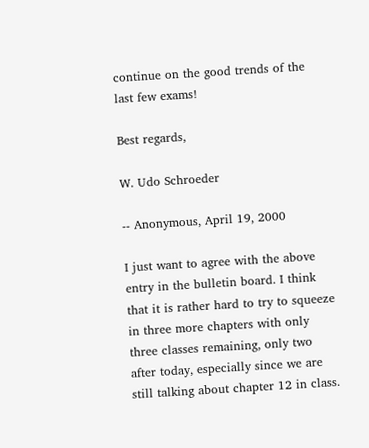continue on the good trends of the last few exams!

Best regards,

W. Udo Schroeder

-- Anonymous, April 19, 2000

I just want to agree with the above entry in the bulletin board. I think that it is rather hard to try to squeeze in three more chapters with only three classes remaining, only two after today, especially since we are still talking about chapter 12 in class.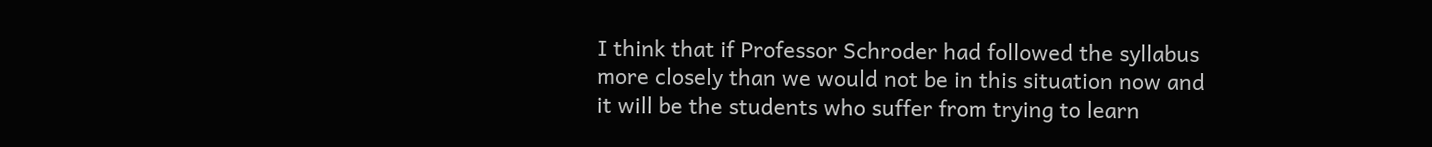I think that if Professor Schroder had followed the syllabus more closely than we would not be in this situation now and it will be the students who suffer from trying to learn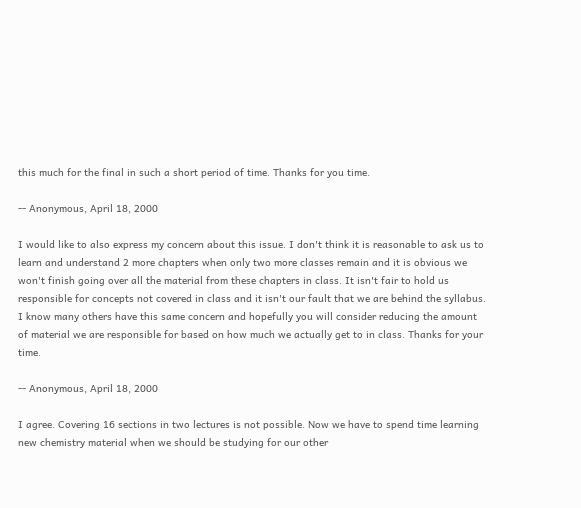this much for the final in such a short period of time. Thanks for you time.

-- Anonymous, April 18, 2000

I would like to also express my concern about this issue. I don't think it is reasonable to ask us to learn and understand 2 more chapters when only two more classes remain and it is obvious we won't finish going over all the material from these chapters in class. It isn't fair to hold us responsible for concepts not covered in class and it isn't our fault that we are behind the syllabus. I know many others have this same concern and hopefully you will consider reducing the amount of material we are responsible for based on how much we actually get to in class. Thanks for your time.

-- Anonymous, April 18, 2000

I agree. Covering 16 sections in two lectures is not possible. Now we have to spend time learning new chemistry material when we should be studying for our other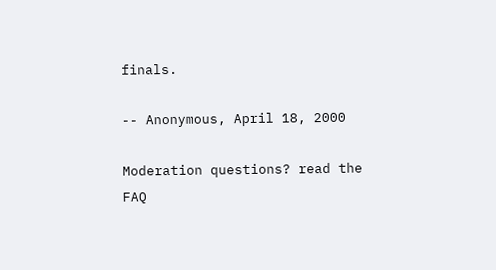finals.

-- Anonymous, April 18, 2000

Moderation questions? read the FAQ